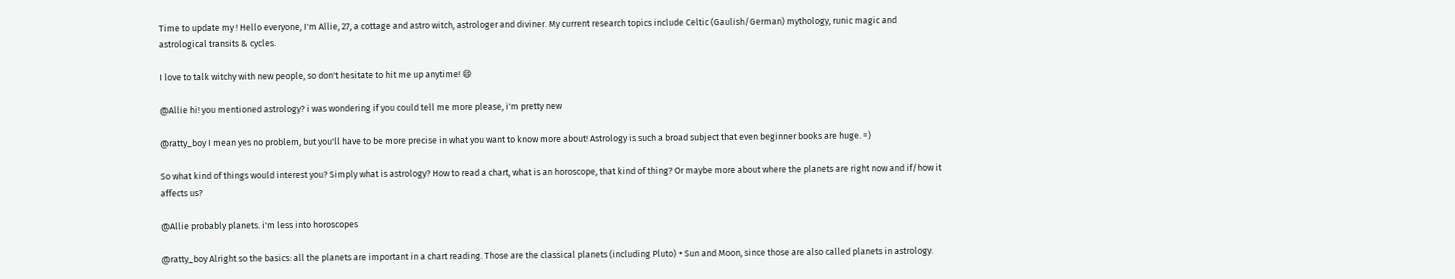Time to update my ! Hello everyone, I'm Allie, 27, a cottage and astro witch, astrologer and diviner. My current research topics include Celtic (Gaulish/German) mythology, runic magic and astrological transits & cycles.

I love to talk witchy with new people, so don't hesitate to hit me up anytime! 😄

@Allie hi! you mentioned astrology? i was wondering if you could tell me more please, i'm pretty new

@ratty_boy I mean yes no problem, but you'll have to be more precise in what you want to know more about! Astrology is such a broad subject that even beginner books are huge. =)

So what kind of things would interest you? Simply what is astrology? How to read a chart, what is an horoscope, that kind of thing? Or maybe more about where the planets are right now and if/how it affects us?

@Allie probably planets. i'm less into horoscopes

@ratty_boy Alright so the basics: all the planets are important in a chart reading. Those are the classical planets (including Pluto) + Sun and Moon, since those are also called planets in astrology.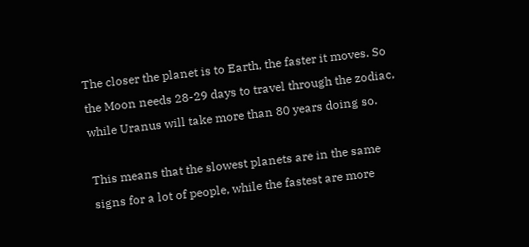The closer the planet is to Earth, the faster it moves. So the Moon needs 28-29 days to travel through the zodiac, while Uranus will take more than 80 years doing so.

This means that the slowest planets are in the same signs for a lot of people, while the fastest are more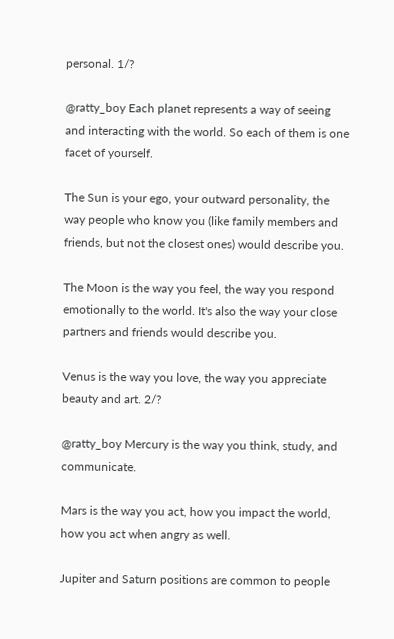personal. 1/?

@ratty_boy Each planet represents a way of seeing and interacting with the world. So each of them is one facet of yourself.

The Sun is your ego, your outward personality, the way people who know you (like family members and friends, but not the closest ones) would describe you.

The Moon is the way you feel, the way you respond emotionally to the world. It's also the way your close partners and friends would describe you.

Venus is the way you love, the way you appreciate beauty and art. 2/?

@ratty_boy Mercury is the way you think, study, and communicate.

Mars is the way you act, how you impact the world, how you act when angry as well.

Jupiter and Saturn positions are common to people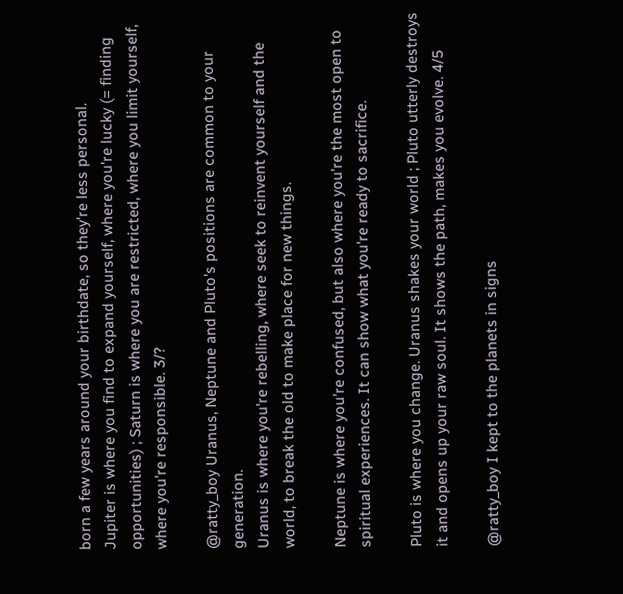born a few years around your birthdate, so they're less personal.
Jupiter is where you find to expand yourself, where you're lucky (= finding opportunities) ; Saturn is where you are restricted, where you limit yourself, where you're responsible. 3/?

@ratty_boy Uranus, Neptune and Pluto's positions are common to your generation.
Uranus is where you're rebelling, where seek to reinvent yourself and the world, to break the old to make place for new things.

Neptune is where you're confused, but also where you're the most open to spiritual experiences. It can show what you're ready to sacrifice.

Pluto is where you change. Uranus shakes your world ; Pluto utterly destroys it and opens up your raw soul. It shows the path, makes you evolve. 4/5

@ratty_boy I kept to the planets in signs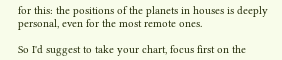for this: the positions of the planets in houses is deeply personal, even for the most remote ones.

So I'd suggest to take your chart, focus first on the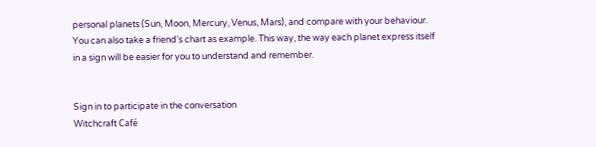personal planets (Sun, Moon, Mercury, Venus, Mars), and compare with your behaviour. You can also take a friend's chart as example. This way, the way each planet express itself in a sign will be easier for you to understand and remember.


Sign in to participate in the conversation
Witchcraft Café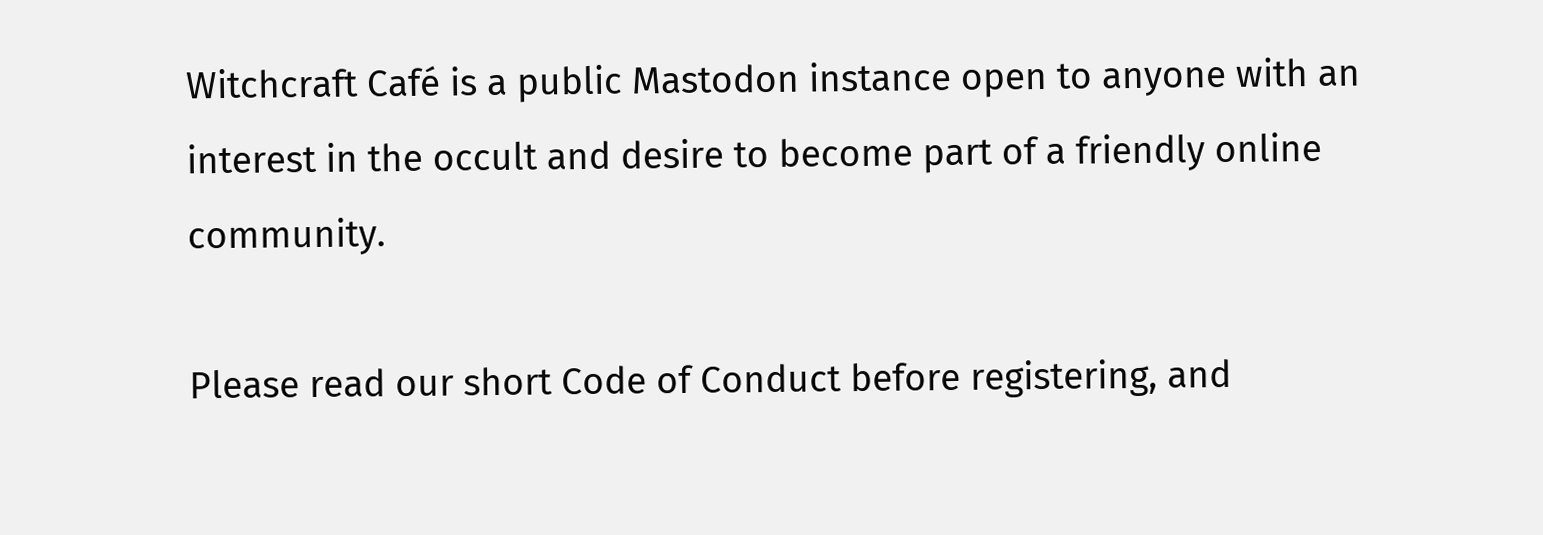Witchcraft Café is a public Mastodon instance open to anyone with an interest in the occult and desire to become part of a friendly online community.

Please read our short Code of Conduct before registering, and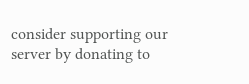consider supporting our server by donating to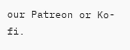our Patreon or Ko-fi.